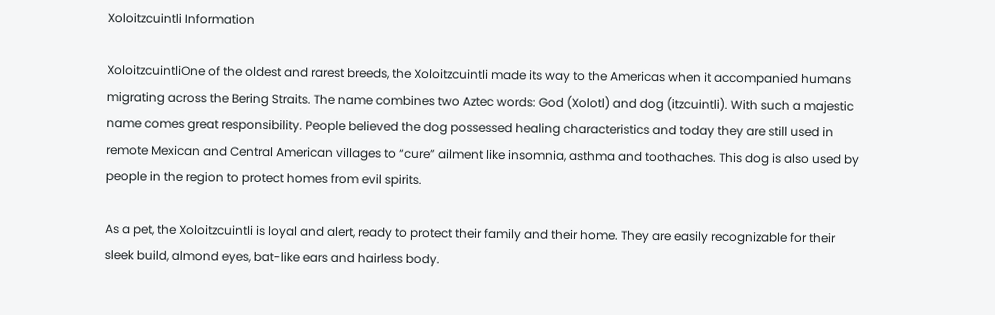Xoloitzcuintli Information

XoloitzcuintliOne of the oldest and rarest breeds, the Xoloitzcuintli made its way to the Americas when it accompanied humans migrating across the Bering Straits. The name combines two Aztec words: God (Xolotl) and dog (itzcuintli). With such a majestic name comes great responsibility. People believed the dog possessed healing characteristics and today they are still used in remote Mexican and Central American villages to “cure” ailment like insomnia, asthma and toothaches. This dog is also used by people in the region to protect homes from evil spirits.

As a pet, the Xoloitzcuintli is loyal and alert, ready to protect their family and their home. They are easily recognizable for their sleek build, almond eyes, bat-like ears and hairless body.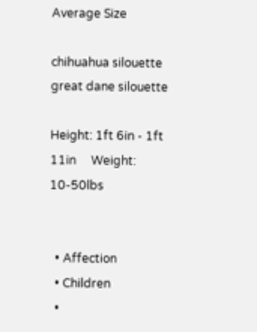Average Size

chihuahua silouette
great dane silouette

Height: 1ft 6in - 1ft 11in     Weight: 10-50lbs


  • Affection
  • Children
  •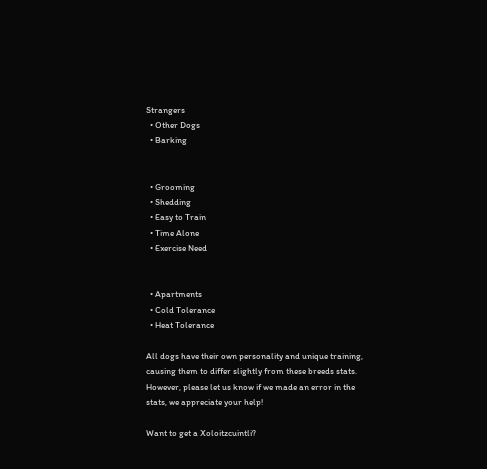Strangers
  • Other Dogs
  • Barking


  • Grooming
  • Shedding
  • Easy to Train
  • Time Alone
  • Exercise Need


  • Apartments
  • Cold Tolerance
  • Heat Tolerance

All dogs have their own personality and unique training, causing them to differ slightly from these breeds stats. However, please let us know if we made an error in the stats, we appreciate your help!

Want to get a Xoloitzcuintli?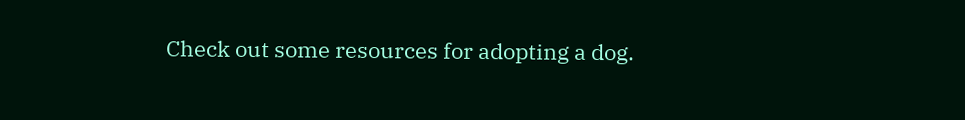Check out some resources for adopting a dog.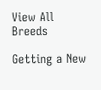View All Breeds

Getting a New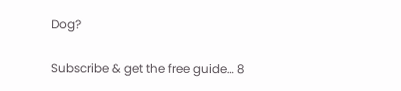Dog?

Subscribe & get the free guide… 8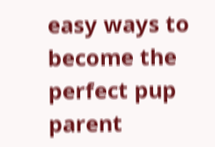easy ways to become the perfect pup parent